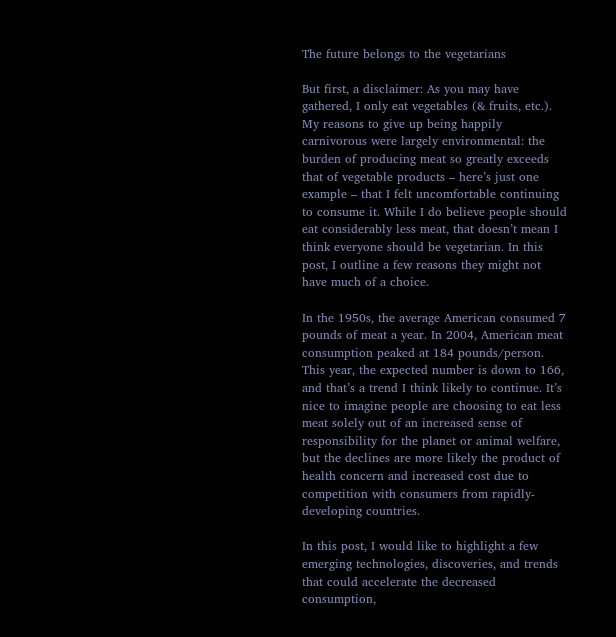The future belongs to the vegetarians

But first, a disclaimer: As you may have gathered, I only eat vegetables (& fruits, etc.). My reasons to give up being happily carnivorous were largely environmental: the burden of producing meat so greatly exceeds that of vegetable products – here’s just one example – that I felt uncomfortable continuing to consume it. While I do believe people should eat considerably less meat, that doesn’t mean I think everyone should be vegetarian. In this post, I outline a few reasons they might not have much of a choice.

In the 1950s, the average American consumed 7 pounds of meat a year. In 2004, American meat consumption peaked at 184 pounds/person. This year, the expected number is down to 166, and that’s a trend I think likely to continue. It’s nice to imagine people are choosing to eat less meat solely out of an increased sense of responsibility for the planet or animal welfare, but the declines are more likely the product of health concern and increased cost due to competition with consumers from rapidly-developing countries.

In this post, I would like to highlight a few emerging technologies, discoveries, and trends that could accelerate the decreased consumption,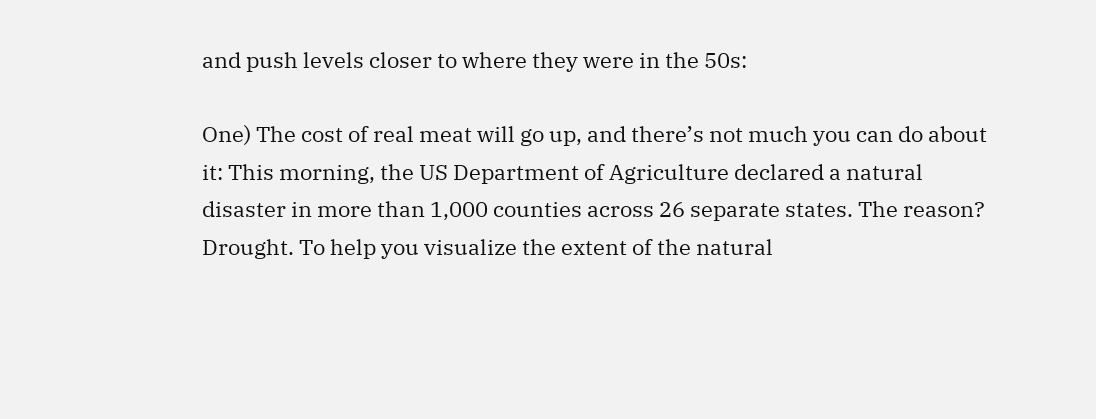and push levels closer to where they were in the 50s:

One) The cost of real meat will go up, and there’s not much you can do about it: This morning, the US Department of Agriculture declared a natural disaster in more than 1,000 counties across 26 separate states. The reason? Drought. To help you visualize the extent of the natural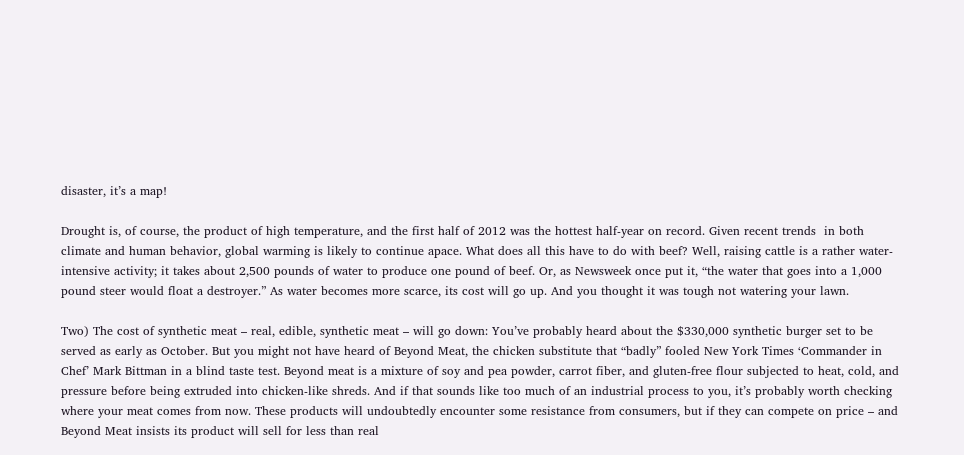disaster, it’s a map!

Drought is, of course, the product of high temperature, and the first half of 2012 was the hottest half-year on record. Given recent trends  in both climate and human behavior, global warming is likely to continue apace. What does all this have to do with beef? Well, raising cattle is a rather water-intensive activity; it takes about 2,500 pounds of water to produce one pound of beef. Or, as Newsweek once put it, “the water that goes into a 1,000 pound steer would float a destroyer.” As water becomes more scarce, its cost will go up. And you thought it was tough not watering your lawn.

Two) The cost of synthetic meat – real, edible, synthetic meat – will go down: You’ve probably heard about the $330,000 synthetic burger set to be served as early as October. But you might not have heard of Beyond Meat, the chicken substitute that “badly” fooled New York Times ‘Commander in Chef’ Mark Bittman in a blind taste test. Beyond meat is a mixture of soy and pea powder, carrot fiber, and gluten-free flour subjected to heat, cold, and pressure before being extruded into chicken-like shreds. And if that sounds like too much of an industrial process to you, it’s probably worth checking where your meat comes from now. These products will undoubtedly encounter some resistance from consumers, but if they can compete on price – and Beyond Meat insists its product will sell for less than real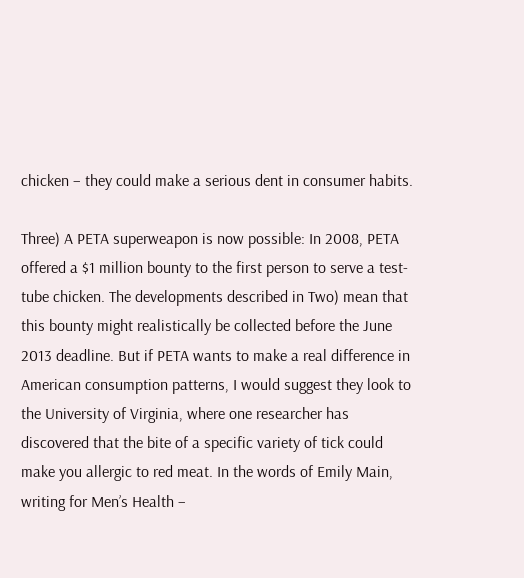chicken – they could make a serious dent in consumer habits.

Three) A PETA superweapon is now possible: In 2008, PETA offered a $1 million bounty to the first person to serve a test-tube chicken. The developments described in Two) mean that this bounty might realistically be collected before the June 2013 deadline. But if PETA wants to make a real difference in American consumption patterns, I would suggest they look to the University of Virginia, where one researcher has discovered that the bite of a specific variety of tick could make you allergic to red meat. In the words of Emily Main, writing for Men’s Health –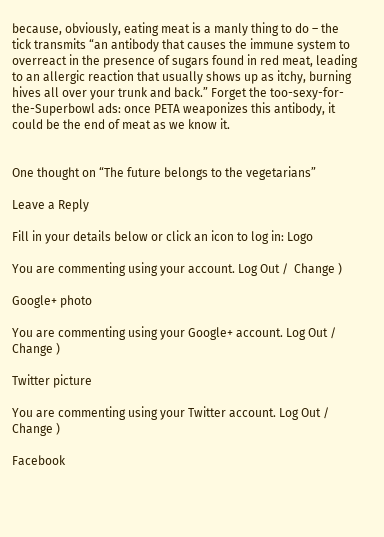because, obviously, eating meat is a manly thing to do – the tick transmits “an antibody that causes the immune system to overreact in the presence of sugars found in red meat, leading to an allergic reaction that usually shows up as itchy, burning hives all over your trunk and back.” Forget the too-sexy-for-the-Superbowl ads: once PETA weaponizes this antibody, it could be the end of meat as we know it.


One thought on “The future belongs to the vegetarians”

Leave a Reply

Fill in your details below or click an icon to log in: Logo

You are commenting using your account. Log Out /  Change )

Google+ photo

You are commenting using your Google+ account. Log Out /  Change )

Twitter picture

You are commenting using your Twitter account. Log Out /  Change )

Facebook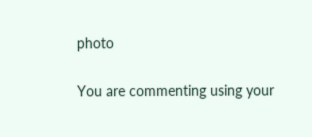photo

You are commenting using your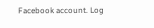Facebook account. Log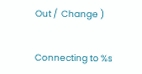Out /  Change )


Connecting to %s